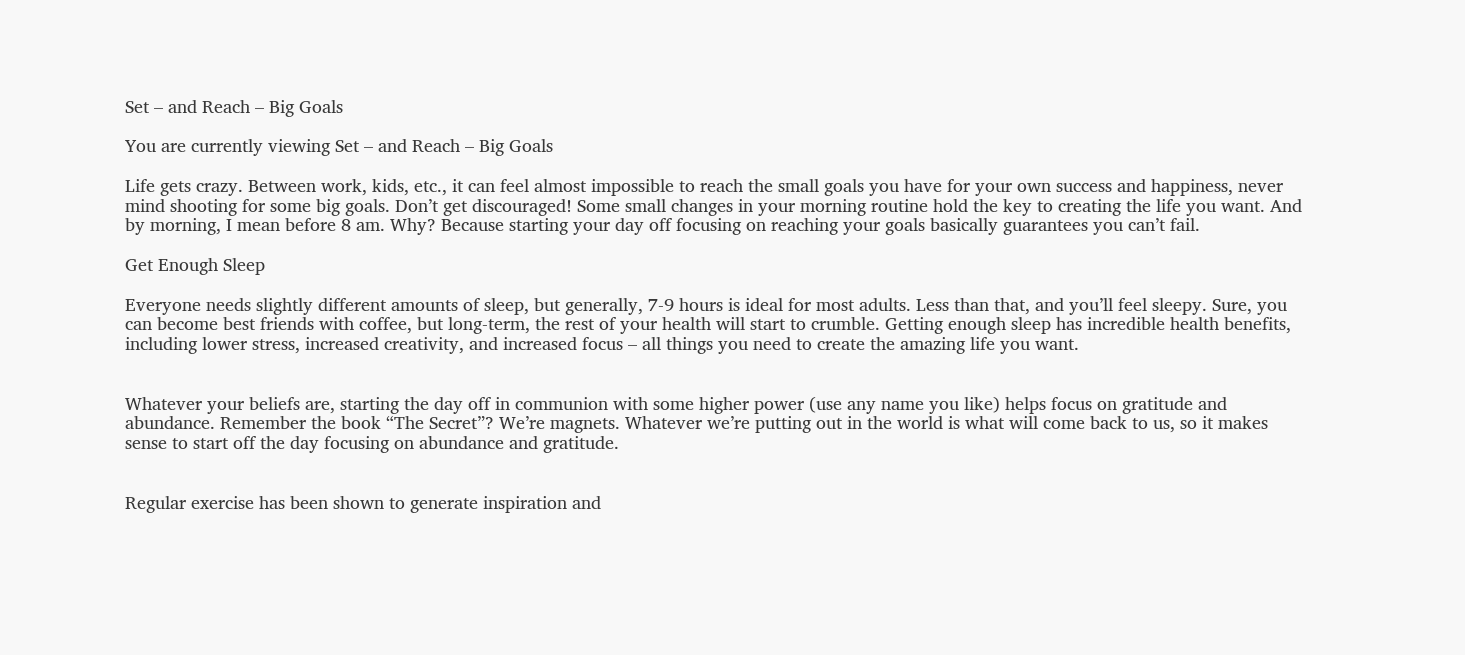Set – and Reach – Big Goals

You are currently viewing Set – and Reach – Big Goals

Life gets crazy. Between work, kids, etc., it can feel almost impossible to reach the small goals you have for your own success and happiness, never mind shooting for some big goals. Don’t get discouraged! Some small changes in your morning routine hold the key to creating the life you want. And by morning, I mean before 8 am. Why? Because starting your day off focusing on reaching your goals basically guarantees you can’t fail.

Get Enough Sleep

Everyone needs slightly different amounts of sleep, but generally, 7-9 hours is ideal for most adults. Less than that, and you’ll feel sleepy. Sure, you can become best friends with coffee, but long-term, the rest of your health will start to crumble. Getting enough sleep has incredible health benefits, including lower stress, increased creativity, and increased focus – all things you need to create the amazing life you want.


Whatever your beliefs are, starting the day off in communion with some higher power (use any name you like) helps focus on gratitude and abundance. Remember the book “The Secret”? We’re magnets. Whatever we’re putting out in the world is what will come back to us, so it makes sense to start off the day focusing on abundance and gratitude.


Regular exercise has been shown to generate inspiration and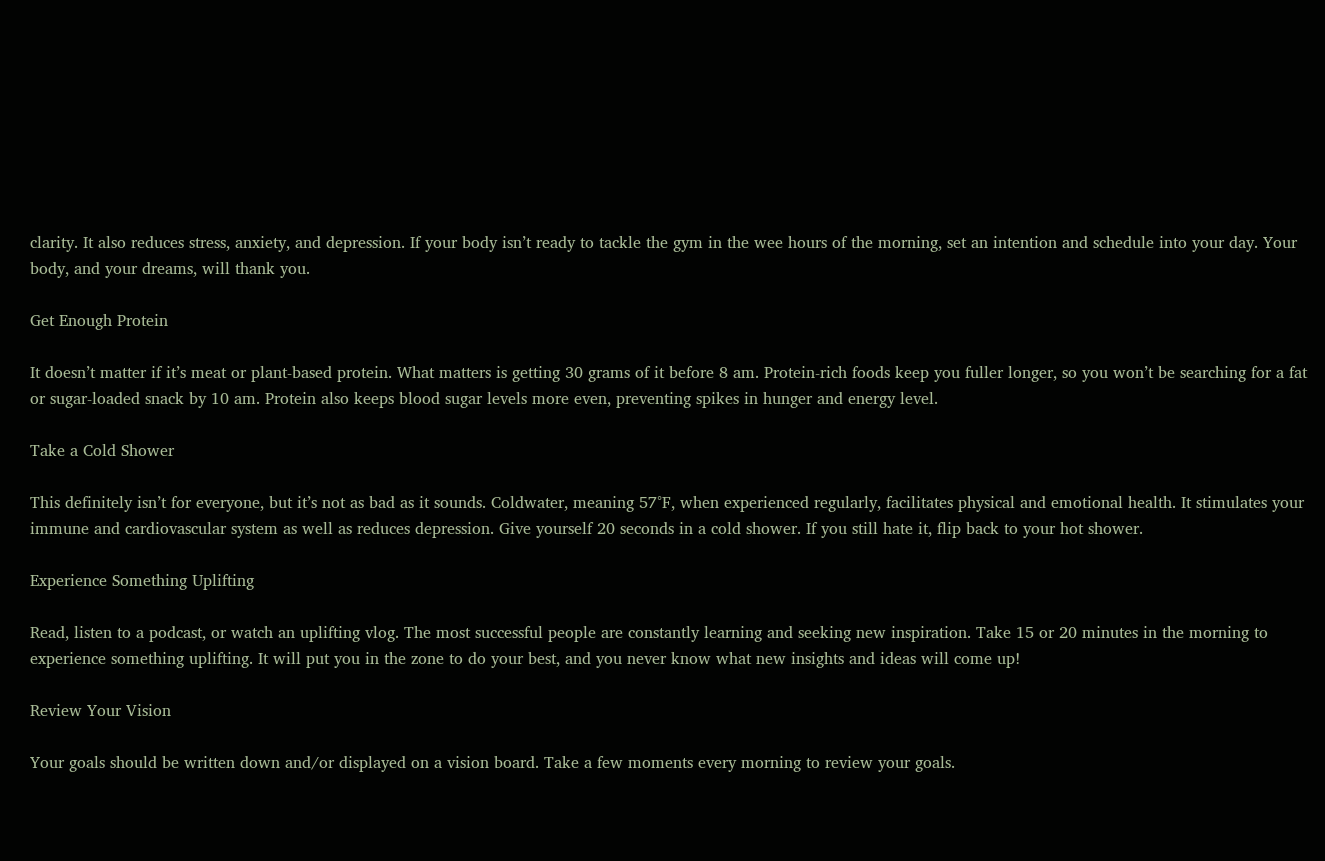clarity. It also reduces stress, anxiety, and depression. If your body isn’t ready to tackle the gym in the wee hours of the morning, set an intention and schedule into your day. Your body, and your dreams, will thank you.

Get Enough Protein

It doesn’t matter if it’s meat or plant-based protein. What matters is getting 30 grams of it before 8 am. Protein-rich foods keep you fuller longer, so you won’t be searching for a fat or sugar-loaded snack by 10 am. Protein also keeps blood sugar levels more even, preventing spikes in hunger and energy level.

Take a Cold Shower

This definitely isn’t for everyone, but it’s not as bad as it sounds. Coldwater, meaning 57°F, when experienced regularly, facilitates physical and emotional health. It stimulates your immune and cardiovascular system as well as reduces depression. Give yourself 20 seconds in a cold shower. If you still hate it, flip back to your hot shower.

Experience Something Uplifting

Read, listen to a podcast, or watch an uplifting vlog. The most successful people are constantly learning and seeking new inspiration. Take 15 or 20 minutes in the morning to experience something uplifting. It will put you in the zone to do your best, and you never know what new insights and ideas will come up!

Review Your Vision

Your goals should be written down and/or displayed on a vision board. Take a few moments every morning to review your goals.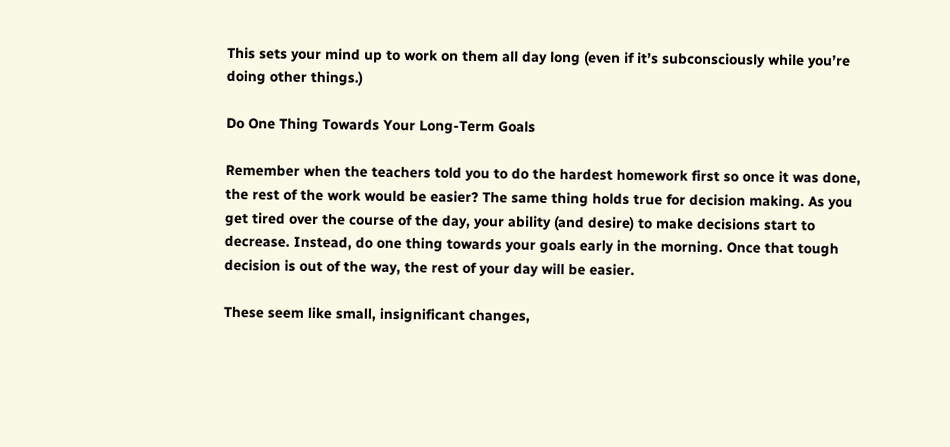This sets your mind up to work on them all day long (even if it’s subconsciously while you’re doing other things.)

Do One Thing Towards Your Long-Term Goals

Remember when the teachers told you to do the hardest homework first so once it was done, the rest of the work would be easier? The same thing holds true for decision making. As you get tired over the course of the day, your ability (and desire) to make decisions start to decrease. Instead, do one thing towards your goals early in the morning. Once that tough decision is out of the way, the rest of your day will be easier.

These seem like small, insignificant changes,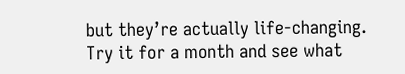but they’re actually life-changing. Try it for a month and see what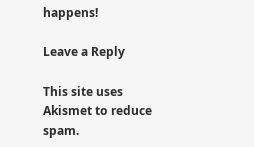happens!

Leave a Reply

This site uses Akismet to reduce spam.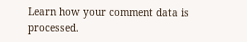Learn how your comment data is processed.